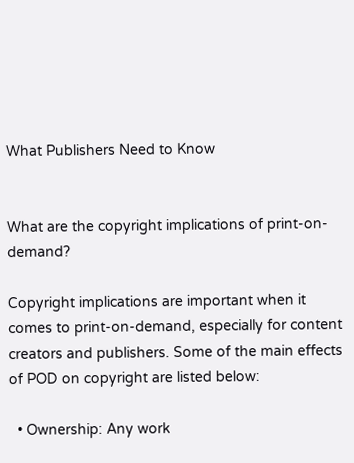What Publishers Need to Know


What are the copyright implications of print-on-demand?

Copyright implications are important when it comes to print-on-demand, especially for content creators and publishers. Some of the main effects of POD on copyright are listed below:

  • Ownership: Any work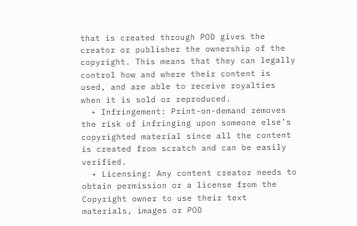that is created through POD gives the creator or publisher the ownership of the copyright. This means that they can legally control how and where their content is used, and are able to receive royalties when it is sold or reproduced.
  • Infringement: Print-on-demand removes the risk of infringing upon someone else’s copyrighted material since all the content is created from scratch and can be easily verified.
  • Licensing: Any content creator needs to obtain permission or a license from the Copyright owner to use their text materials, images or POD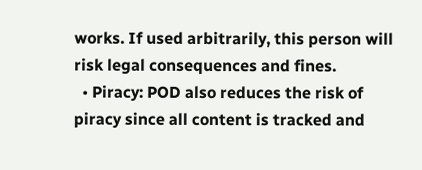works. If used arbitrarily, this person will risk legal consequences and fines.
  • Piracy: POD also reduces the risk of piracy since all content is tracked and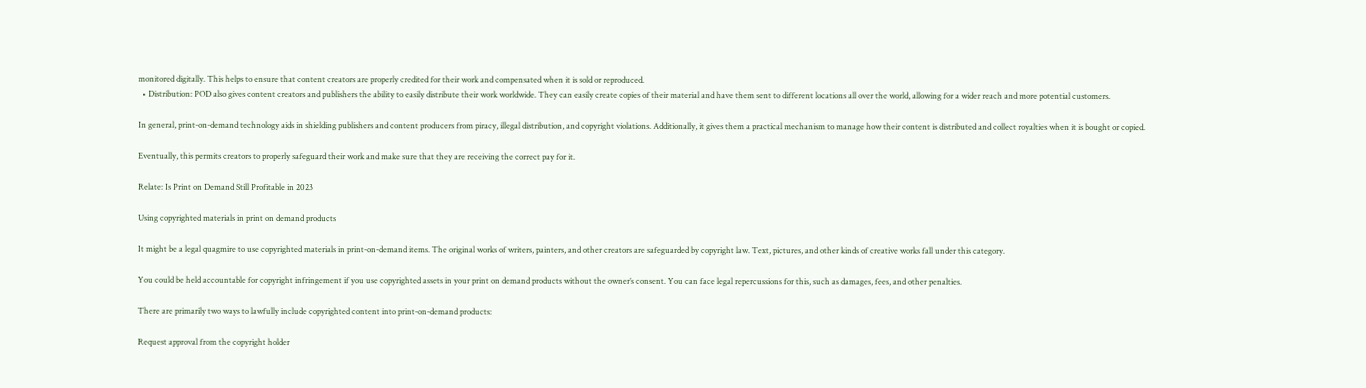monitored digitally. This helps to ensure that content creators are properly credited for their work and compensated when it is sold or reproduced.
  • Distribution: POD also gives content creators and publishers the ability to easily distribute their work worldwide. They can easily create copies of their material and have them sent to different locations all over the world, allowing for a wider reach and more potential customers.

In general, print-on-demand technology aids in shielding publishers and content producers from piracy, illegal distribution, and copyright violations. Additionally, it gives them a practical mechanism to manage how their content is distributed and collect royalties when it is bought or copied.

Eventually, this permits creators to properly safeguard their work and make sure that they are receiving the correct pay for it.

Relate: Is Print on Demand Still Profitable in 2023

Using copyrighted materials in print on demand products

It might be a legal quagmire to use copyrighted materials in print-on-demand items. The original works of writers, painters, and other creators are safeguarded by copyright law. Text, pictures, and other kinds of creative works fall under this category.

You could be held accountable for copyright infringement if you use copyrighted assets in your print on demand products without the owner’s consent. You can face legal repercussions for this, such as damages, fees, and other penalties.

There are primarily two ways to lawfully include copyrighted content into print-on-demand products:

Request approval from the copyright holder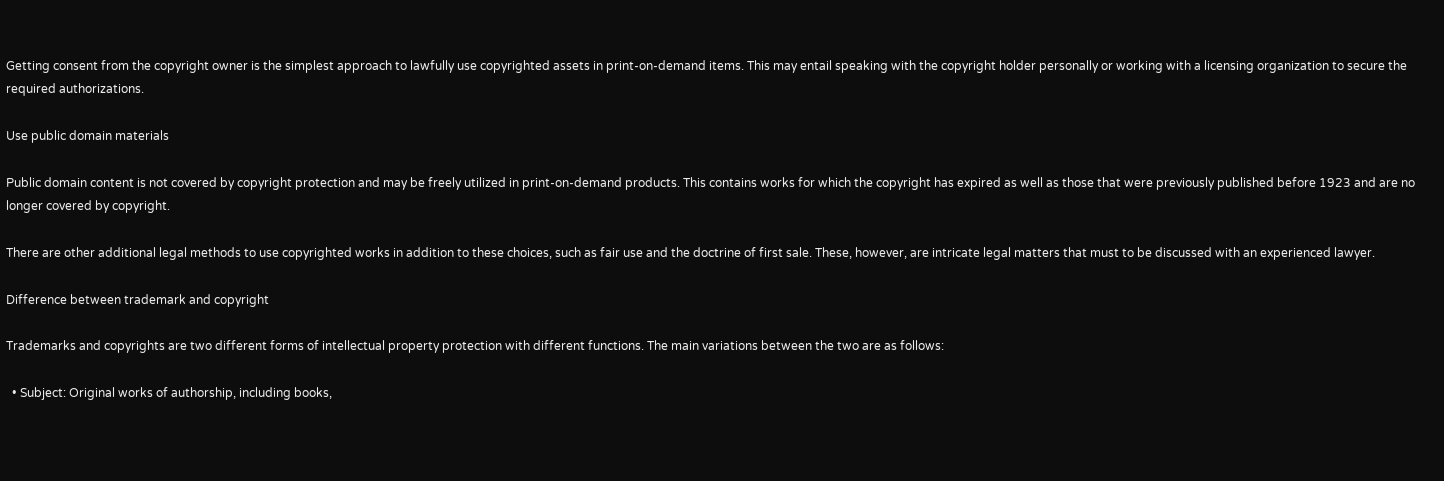Getting consent from the copyright owner is the simplest approach to lawfully use copyrighted assets in print-on-demand items. This may entail speaking with the copyright holder personally or working with a licensing organization to secure the required authorizations.

Use public domain materials

Public domain content is not covered by copyright protection and may be freely utilized in print-on-demand products. This contains works for which the copyright has expired as well as those that were previously published before 1923 and are no longer covered by copyright.

There are other additional legal methods to use copyrighted works in addition to these choices, such as fair use and the doctrine of first sale. These, however, are intricate legal matters that must to be discussed with an experienced lawyer.

Difference between trademark and copyright

Trademarks and copyrights are two different forms of intellectual property protection with different functions. The main variations between the two are as follows:

  • Subject: Original works of authorship, including books,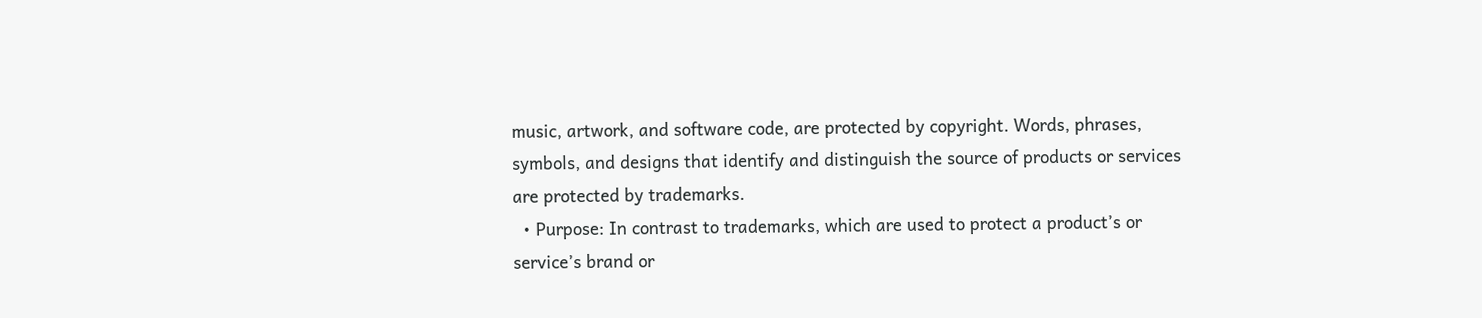music, artwork, and software code, are protected by copyright. Words, phrases, symbols, and designs that identify and distinguish the source of products or services are protected by trademarks.
  • Purpose: In contrast to trademarks, which are used to protect a product’s or service’s brand or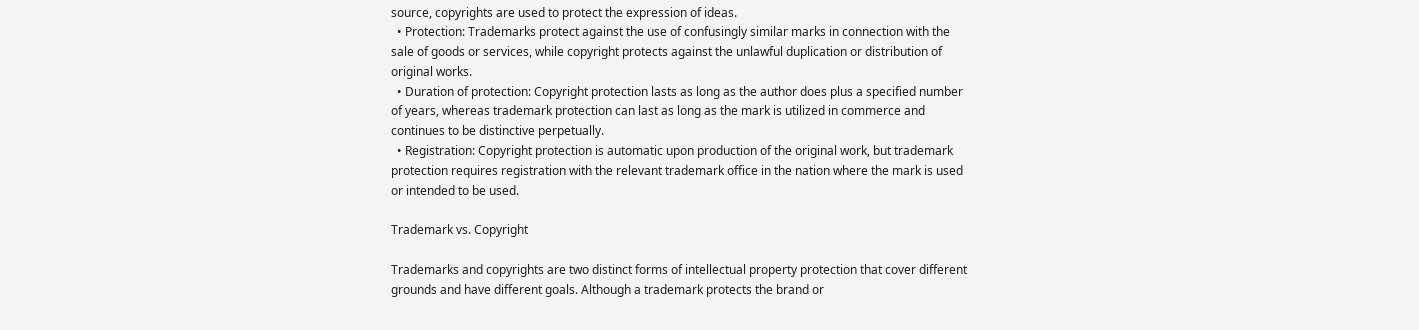source, copyrights are used to protect the expression of ideas.
  • Protection: Trademarks protect against the use of confusingly similar marks in connection with the sale of goods or services, while copyright protects against the unlawful duplication or distribution of original works.
  • Duration of protection: Copyright protection lasts as long as the author does plus a specified number of years, whereas trademark protection can last as long as the mark is utilized in commerce and continues to be distinctive perpetually.
  • Registration: Copyright protection is automatic upon production of the original work, but trademark protection requires registration with the relevant trademark office in the nation where the mark is used or intended to be used.

Trademark vs. Copyright

Trademarks and copyrights are two distinct forms of intellectual property protection that cover different grounds and have different goals. Although a trademark protects the brand or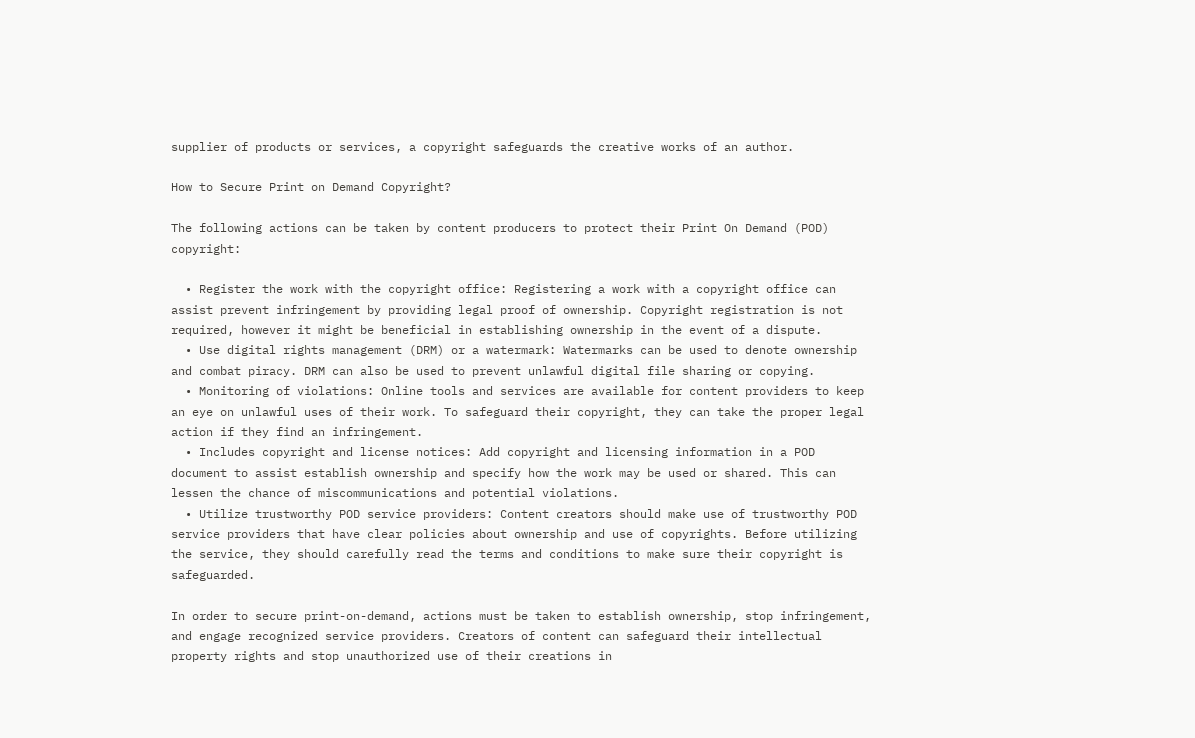supplier of products or services, a copyright safeguards the creative works of an author.

How to Secure Print on Demand Copyright?

The following actions can be taken by content producers to protect their Print On Demand (POD) copyright:

  • Register the work with the copyright office: Registering a work with a copyright office can assist prevent infringement by providing legal proof of ownership. Copyright registration is not required, however it might be beneficial in establishing ownership in the event of a dispute.
  • Use digital rights management (DRM) or a watermark: Watermarks can be used to denote ownership and combat piracy. DRM can also be used to prevent unlawful digital file sharing or copying.
  • Monitoring of violations: Online tools and services are available for content providers to keep an eye on unlawful uses of their work. To safeguard their copyright, they can take the proper legal action if they find an infringement.
  • Includes copyright and license notices: Add copyright and licensing information in a POD document to assist establish ownership and specify how the work may be used or shared. This can lessen the chance of miscommunications and potential violations.
  • Utilize trustworthy POD service providers: Content creators should make use of trustworthy POD service providers that have clear policies about ownership and use of copyrights. Before utilizing the service, they should carefully read the terms and conditions to make sure their copyright is safeguarded.

In order to secure print-on-demand, actions must be taken to establish ownership, stop infringement, and engage recognized service providers. Creators of content can safeguard their intellectual property rights and stop unauthorized use of their creations in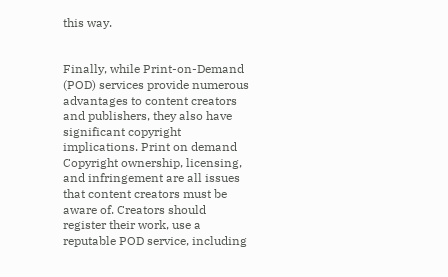this way.


Finally, while Print-on-Demand (POD) services provide numerous advantages to content creators and publishers, they also have significant copyright implications. Print on demand Copyright ownership, licensing, and infringement are all issues that content creators must be aware of. Creators should register their work, use a reputable POD service, including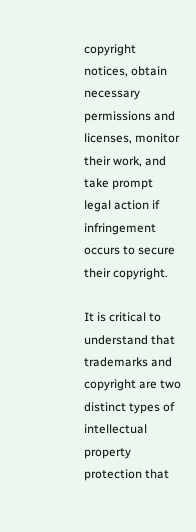copyright notices, obtain necessary permissions and licenses, monitor their work, and take prompt legal action if infringement occurs to secure their copyright.

It is critical to understand that trademarks and copyright are two distinct types of intellectual property protection that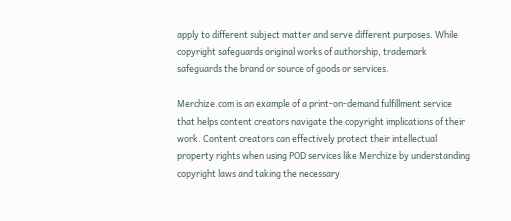apply to different subject matter and serve different purposes. While copyright safeguards original works of authorship, trademark safeguards the brand or source of goods or services.

Merchize.com is an example of a print-on-demand fulfillment service that helps content creators navigate the copyright implications of their work. Content creators can effectively protect their intellectual property rights when using POD services like Merchize by understanding copyright laws and taking the necessary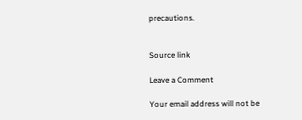precautions.


Source link

Leave a Comment

Your email address will not be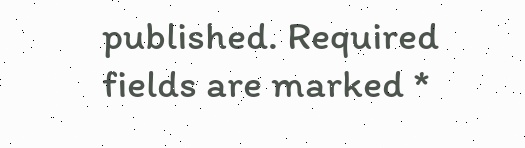published. Required fields are marked *